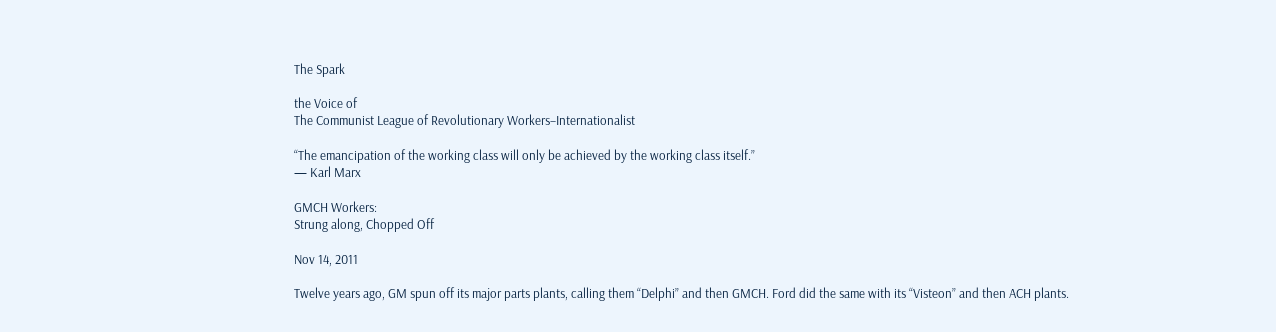The Spark

the Voice of
The Communist League of Revolutionary Workers–Internationalist

“The emancipation of the working class will only be achieved by the working class itself.”
— Karl Marx

GMCH Workers:
Strung along, Chopped Off

Nov 14, 2011

Twelve years ago, GM spun off its major parts plants, calling them “Delphi” and then GMCH. Ford did the same with its “Visteon” and then ACH plants.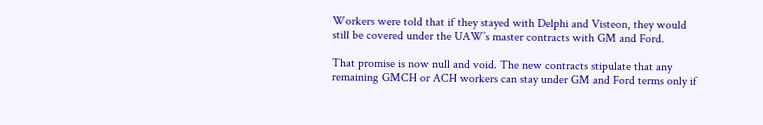Workers were told that if they stayed with Delphi and Visteon, they would still be covered under the UAW’s master contracts with GM and Ford.

That promise is now null and void. The new contracts stipulate that any remaining GMCH or ACH workers can stay under GM and Ford terms only if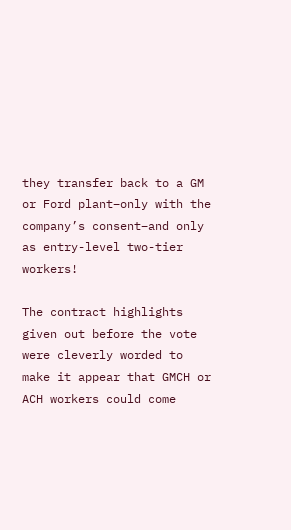they transfer back to a GM or Ford plant–only with the company’s consent–and only as entry-level two-tier workers!

The contract highlights given out before the vote were cleverly worded to make it appear that GMCH or ACH workers could come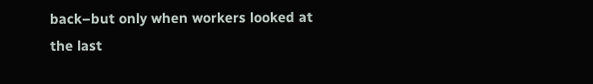back–but only when workers looked at the last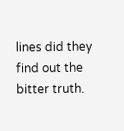lines did they find out the bitter truth.